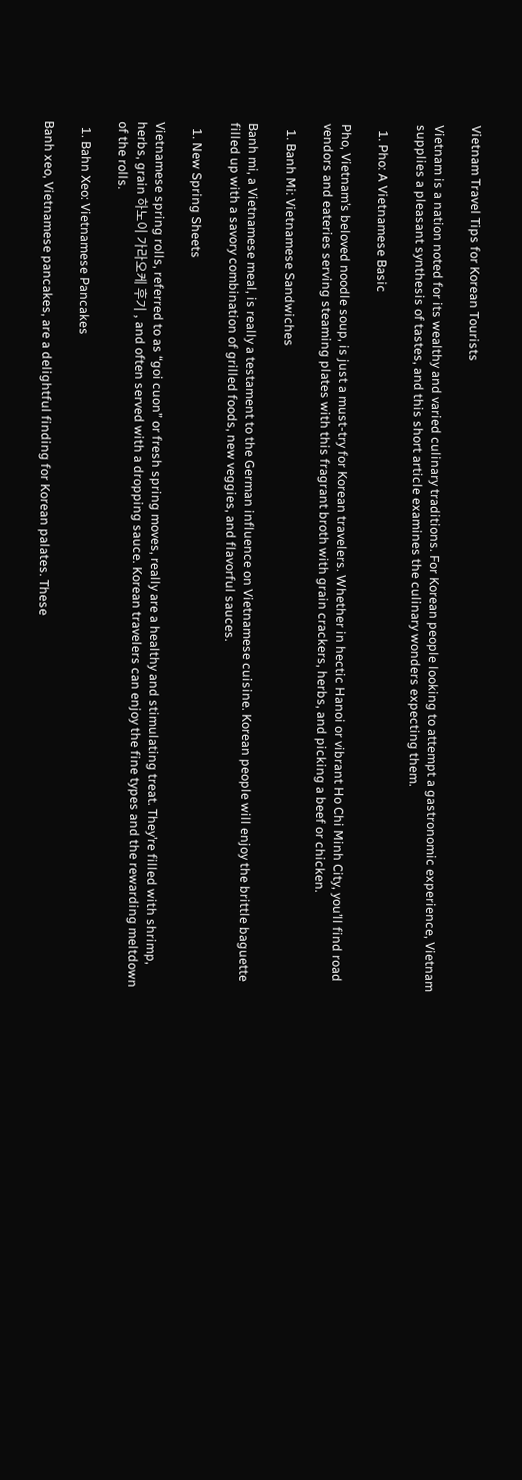Vietnam Travel Tips for Korean Tourists

Vietnam is a nation noted for its wealthy and varied culinary traditions. For Korean people looking to attempt a gastronomic experience, Vietnam supplies a pleasant synthesis of tastes, and this short article examines the culinary wonders expecting them.

  1. Pho: A Vietnamese Basic

Pho, Vietnam’s beloved noodle soup, is just a must-try for Korean travelers. Whether in hectic Hanoi or vibrant Ho Chi Minh City, you’ll find road vendors and eateries serving steaming plates with this fragrant broth with grain crackers, herbs, and picking a beef or chicken.

  1. Banh Mi: Vietnamese Sandwiches

Banh mi, a Vietnamese meal, is really a testament to the German influence on Vietnamese cuisine. Korean people will enjoy the brittle baguette filled up with a savory combination of grilled foods, new veggies, and flavorful sauces.

  1. New Spring Sheets

Vietnamese spring rolls, referred to as “goi cuon” or fresh spring moves, really are a healthy and stimulating treat. They’re filled with shrimp, herbs, grain 하노이 가라오케 후기 , and often served with a dropping sauce. Korean travelers can enjoy the fine types and the rewarding meltdown of the rolls.

  1. Bahn Xeo: Vietnamese Pancakes

Banh xeo, Vietnamese pancakes, are a delightful finding for Korean palates. These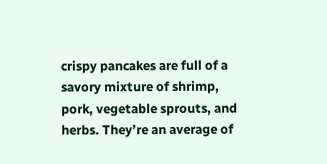crispy pancakes are full of a savory mixture of shrimp, pork, vegetable sprouts, and herbs. They’re an average of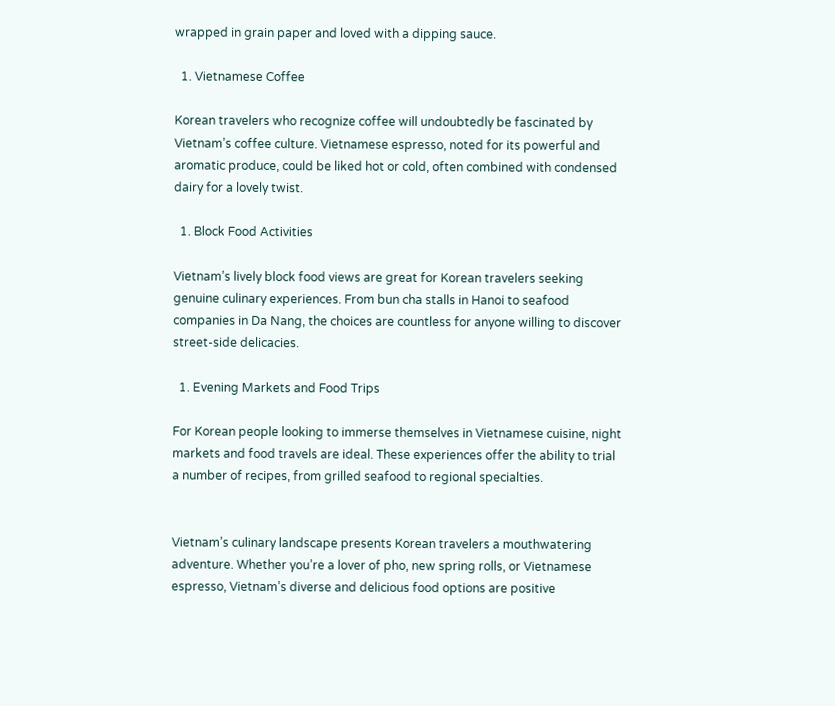wrapped in grain paper and loved with a dipping sauce.

  1. Vietnamese Coffee

Korean travelers who recognize coffee will undoubtedly be fascinated by Vietnam’s coffee culture. Vietnamese espresso, noted for its powerful and aromatic produce, could be liked hot or cold, often combined with condensed dairy for a lovely twist.

  1. Block Food Activities

Vietnam’s lively block food views are great for Korean travelers seeking genuine culinary experiences. From bun cha stalls in Hanoi to seafood companies in Da Nang, the choices are countless for anyone willing to discover street-side delicacies.

  1. Evening Markets and Food Trips

For Korean people looking to immerse themselves in Vietnamese cuisine, night markets and food travels are ideal. These experiences offer the ability to trial a number of recipes, from grilled seafood to regional specialties.


Vietnam’s culinary landscape presents Korean travelers a mouthwatering adventure. Whether you’re a lover of pho, new spring rolls, or Vietnamese espresso, Vietnam’s diverse and delicious food options are positive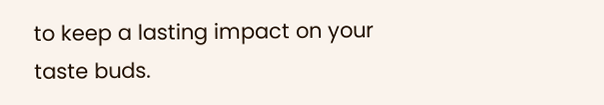to keep a lasting impact on your taste buds.